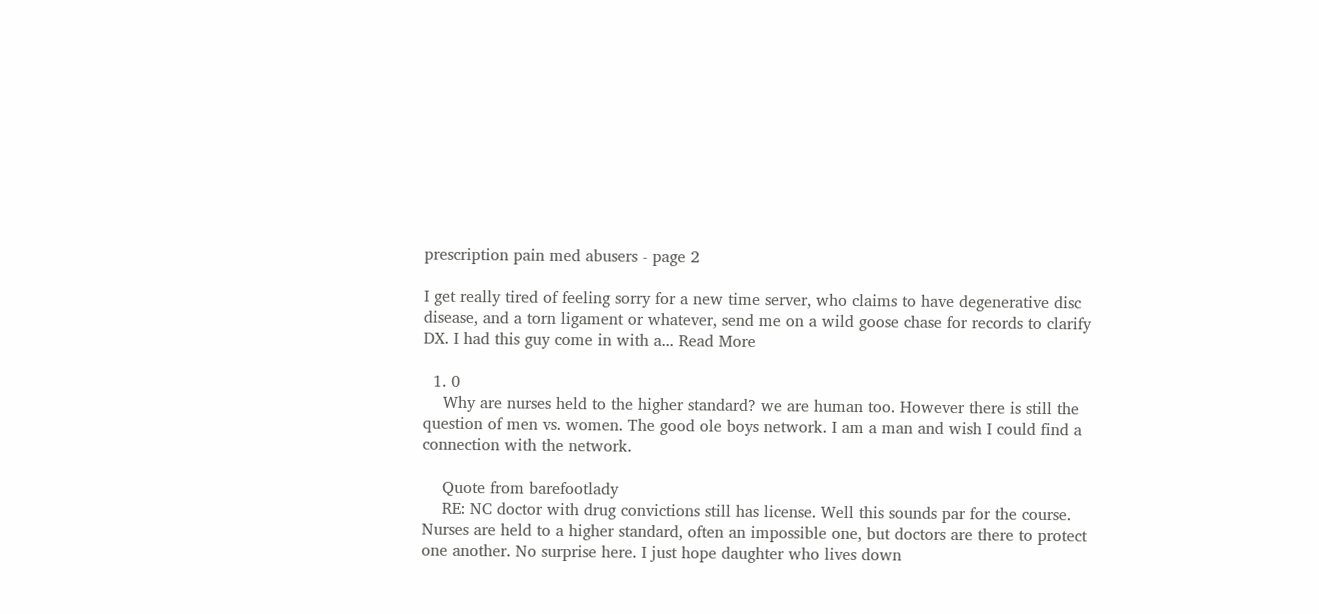prescription pain med abusers - page 2

I get really tired of feeling sorry for a new time server, who claims to have degenerative disc disease, and a torn ligament or whatever, send me on a wild goose chase for records to clarify DX. I had this guy come in with a... Read More

  1. 0
    Why are nurses held to the higher standard? we are human too. However there is still the question of men vs. women. The good ole boys network. I am a man and wish I could find a connection with the network.

    Quote from barefootlady
    RE: NC doctor with drug convictions still has license. Well this sounds par for the course. Nurses are held to a higher standard, often an impossible one, but doctors are there to protect one another. No surprise here. I just hope daughter who lives down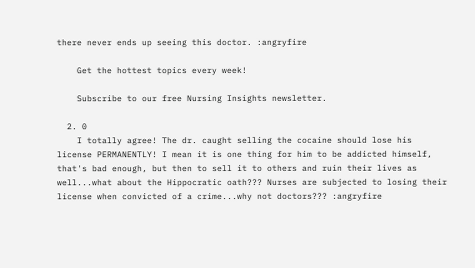there never ends up seeing this doctor. :angryfire

    Get the hottest topics every week!

    Subscribe to our free Nursing Insights newsletter.

  2. 0
    I totally agree! The dr. caught selling the cocaine should lose his license PERMANENTLY! I mean it is one thing for him to be addicted himself, that's bad enough, but then to sell it to others and ruin their lives as well...what about the Hippocratic oath??? Nurses are subjected to losing their license when convicted of a crime...why not doctors??? :angryfire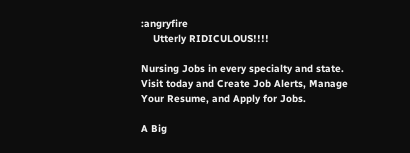:angryfire
    Utterly RIDICULOUS!!!!

Nursing Jobs in every specialty and state. Visit today and Create Job Alerts, Manage Your Resume, and Apply for Jobs.

A Big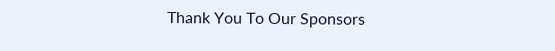Thank You To Our Sponsors